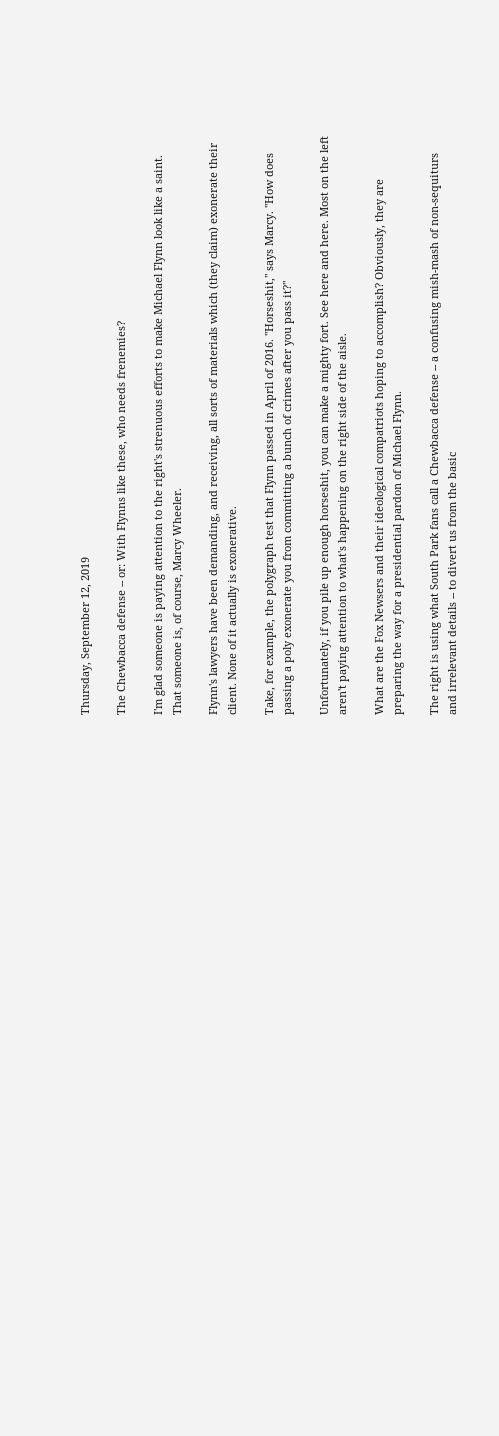Thursday, September 12, 2019

The Chewbacca defense -- or: With Flynns like these, who needs frenemies?

I'm glad someone is paying attention to the right's strenuous efforts to make Michael Flynn look like a saint. That someone is, of course, Marcy Wheeler.

Flynn's lawyers have been demanding, and receiving, all sorts of materials which (they claim) exonerate their client. None of it actually is exonerative.

Take, for example, the polygraph test that Flynn passed in April of 2016. "Horseshit," says Marcy. "How does passing a poly exonerate you from committing a bunch of crimes after you pass it?"

Unfortunately, if you pile up enough horseshit, you can make a mighty fort. See here and here. Most on the left aren't paying attention to what's happening on the right side of the aisle.

What are the Fox Newsers and their ideological compatriots hoping to accomplish? Obviously, they are preparing the way for a presidential pardon of Michael Flynn.

The right is using what South Park fans call a Chewbacca defense -- a confusing mish-mash of non-sequiturs and irrelevant details -- to divert us from the basic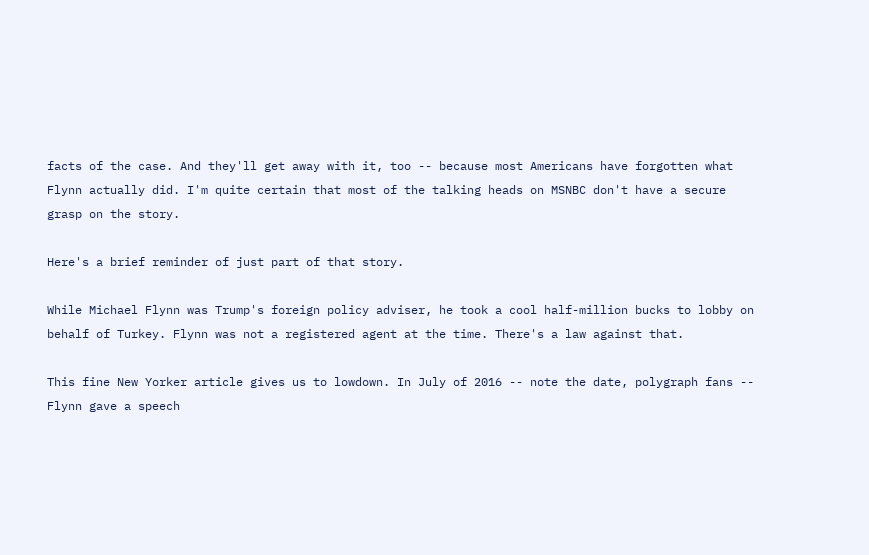facts of the case. And they'll get away with it, too -- because most Americans have forgotten what Flynn actually did. I'm quite certain that most of the talking heads on MSNBC don't have a secure grasp on the story.

Here's a brief reminder of just part of that story.

While Michael Flynn was Trump's foreign policy adviser, he took a cool half-million bucks to lobby on behalf of Turkey. Flynn was not a registered agent at the time. There's a law against that.

This fine New Yorker article gives us to lowdown. In July of 2016 -- note the date, polygraph fans -- Flynn gave a speech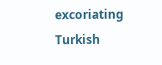excoriating Turkish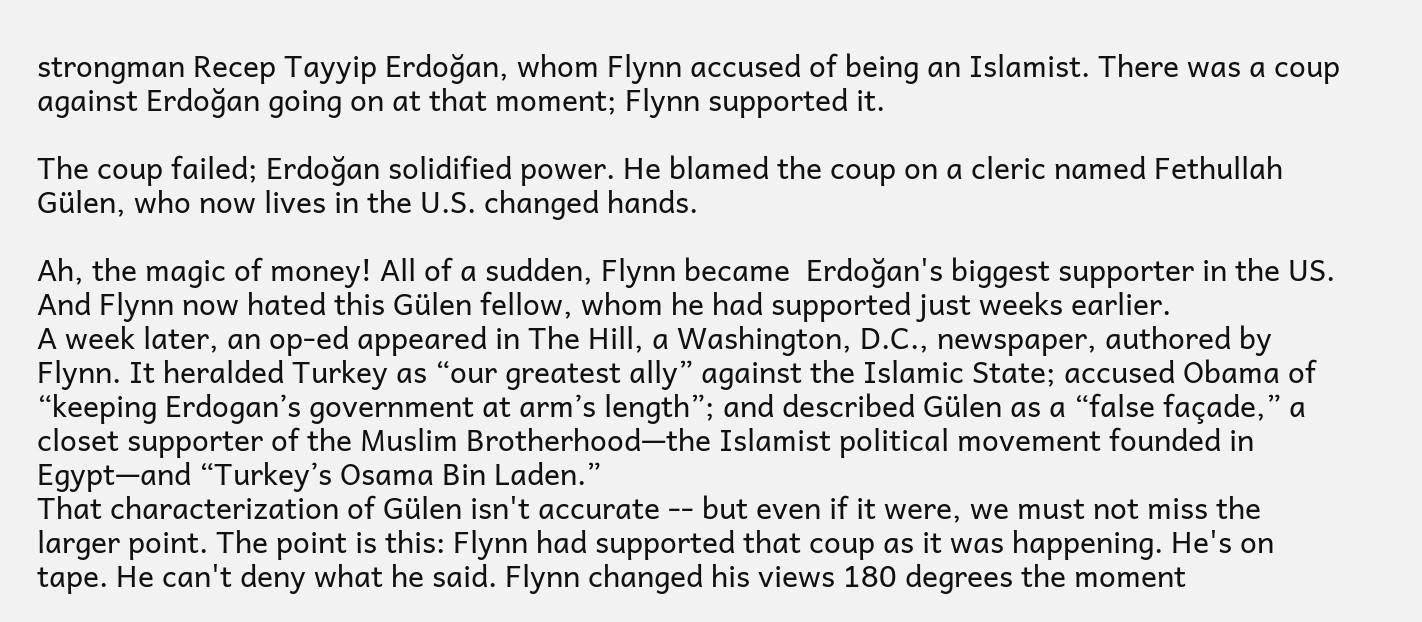strongman Recep Tayyip Erdoğan, whom Flynn accused of being an Islamist. There was a coup against Erdoğan going on at that moment; Flynn supported it.

The coup failed; Erdoğan solidified power. He blamed the coup on a cleric named Fethullah Gülen, who now lives in the U.S. changed hands.

Ah, the magic of money! All of a sudden, Flynn became  Erdoğan's biggest supporter in the US. And Flynn now hated this Gülen fellow, whom he had supported just weeks earlier.
A week later, an op-ed appeared in The Hill, a Washington, D.C., newspaper, authored by Flynn. It heralded Turkey as “our greatest ally” against the Islamic State; accused Obama of “keeping Erdogan’s government at arm’s length”; and described Gülen as a “false façade,” a closet supporter of the Muslim Brotherhood—the Islamist political movement founded in Egypt—and “Turkey’s Osama Bin Laden.”
That characterization of Gülen isn't accurate -- but even if it were, we must not miss the larger point. The point is this: Flynn had supported that coup as it was happening. He's on tape. He can't deny what he said. Flynn changed his views 180 degrees the moment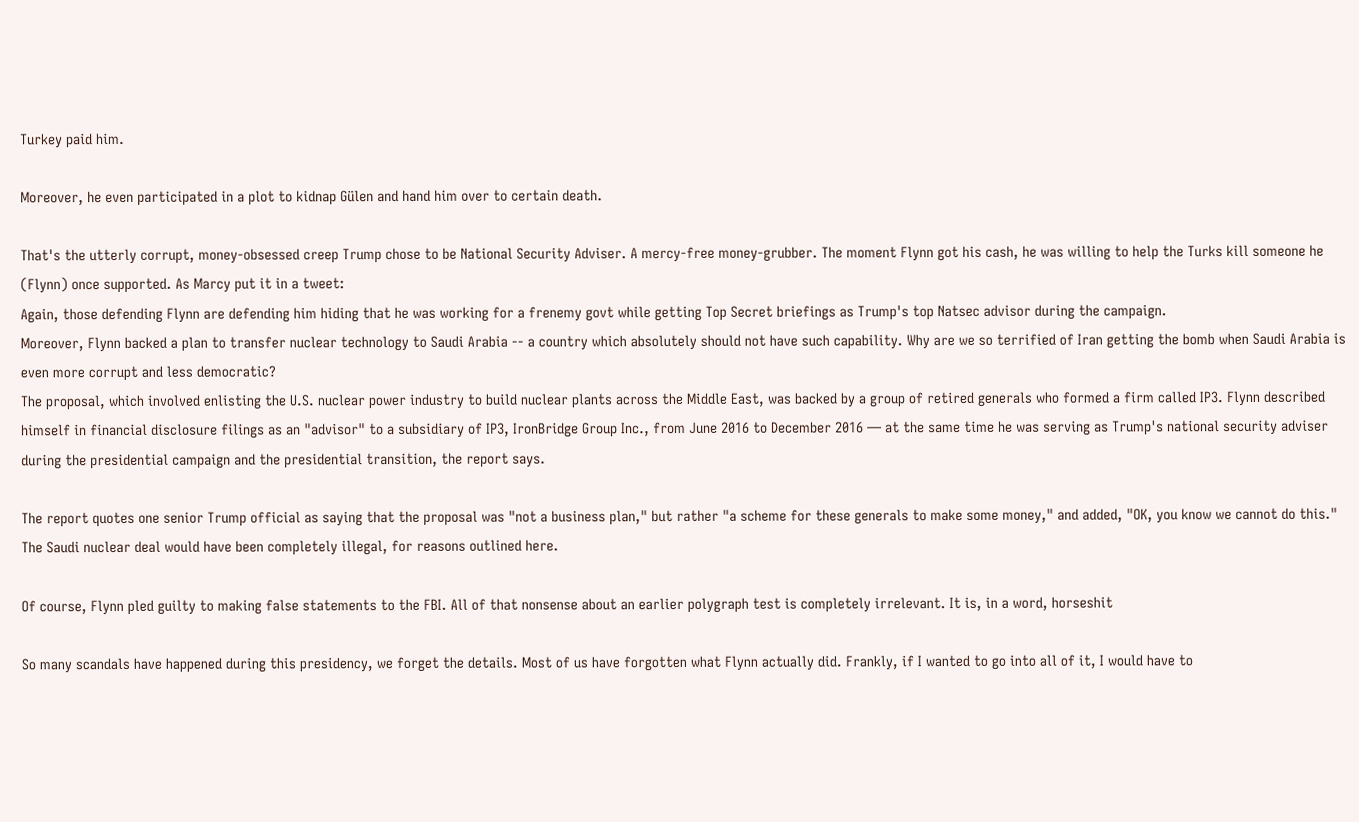Turkey paid him.

Moreover, he even participated in a plot to kidnap Gülen and hand him over to certain death.

That's the utterly corrupt, money-obsessed creep Trump chose to be National Security Adviser. A mercy-free money-grubber. The moment Flynn got his cash, he was willing to help the Turks kill someone he (Flynn) once supported. As Marcy put it in a tweet:
Again, those defending Flynn are defending him hiding that he was working for a frenemy govt while getting Top Secret briefings as Trump's top Natsec advisor during the campaign.
Moreover, Flynn backed a plan to transfer nuclear technology to Saudi Arabia -- a country which absolutely should not have such capability. Why are we so terrified of Iran getting the bomb when Saudi Arabia is even more corrupt and less democratic?
The proposal, which involved enlisting the U.S. nuclear power industry to build nuclear plants across the Middle East, was backed by a group of retired generals who formed a firm called IP3. Flynn described himself in financial disclosure filings as an "advisor" to a subsidiary of IP3, IronBridge Group Inc., from June 2016 to December 2016 — at the same time he was serving as Trump's national security adviser during the presidential campaign and the presidential transition, the report says.

The report quotes one senior Trump official as saying that the proposal was "not a business plan," but rather "a scheme for these generals to make some money," and added, "OK, you know we cannot do this."
The Saudi nuclear deal would have been completely illegal, for reasons outlined here.

Of course, Flynn pled guilty to making false statements to the FBI. All of that nonsense about an earlier polygraph test is completely irrelevant. It is, in a word, horseshit

So many scandals have happened during this presidency, we forget the details. Most of us have forgotten what Flynn actually did. Frankly, if I wanted to go into all of it, I would have to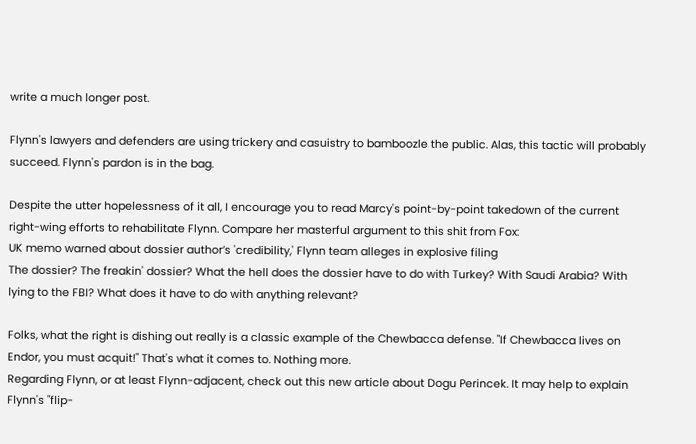write a much longer post.

Flynn's lawyers and defenders are using trickery and casuistry to bamboozle the public. Alas, this tactic will probably succeed. Flynn's pardon is in the bag.

Despite the utter hopelessness of it all, I encourage you to read Marcy's point-by-point takedown of the current right-wing efforts to rehabilitate Flynn. Compare her masterful argument to this shit from Fox:
UK memo warned about dossier author’s 'credibility,' Flynn team alleges in explosive filing
The dossier? The freakin' dossier? What the hell does the dossier have to do with Turkey? With Saudi Arabia? With lying to the FBI? What does it have to do with anything relevant?

Folks, what the right is dishing out really is a classic example of the Chewbacca defense. "If Chewbacca lives on Endor, you must acquit!" That's what it comes to. Nothing more.
Regarding Flynn, or at least Flynn-adjacent, check out this new article about Dogu Perincek. It may help to explain Flynn's "flip-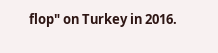flop" on Turkey in 2016.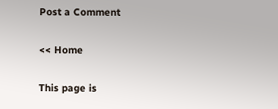Post a Comment

<< Home

This page is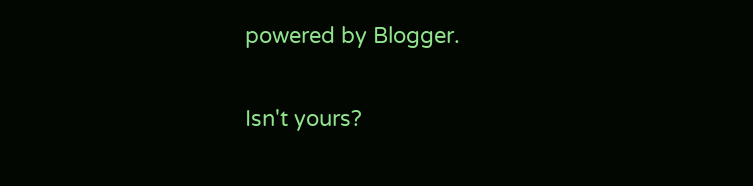powered by Blogger.

Isn't yours?